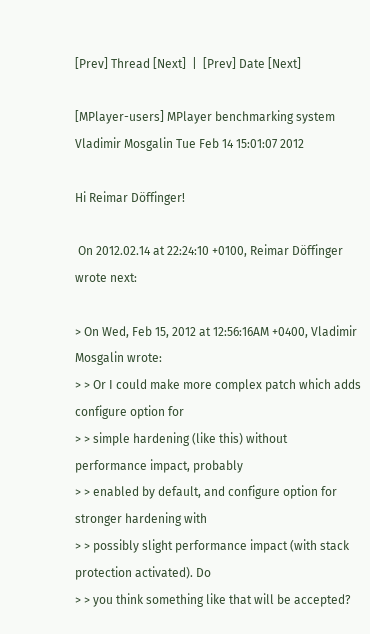[Prev] Thread [Next]  |  [Prev] Date [Next]

[MPlayer-users] MPlayer benchmarking system Vladimir Mosgalin Tue Feb 14 15:01:07 2012

Hi Reimar Döffinger!

 On 2012.02.14 at 22:24:10 +0100, Reimar Döffinger wrote next:

> On Wed, Feb 15, 2012 at 12:56:16AM +0400, Vladimir Mosgalin wrote:
> > Or I could make more complex patch which adds configure option for
> > simple hardening (like this) without performance impact, probably
> > enabled by default, and configure option for stronger hardening with
> > possibly slight performance impact (with stack protection activated). Do
> > you think something like that will be accepted?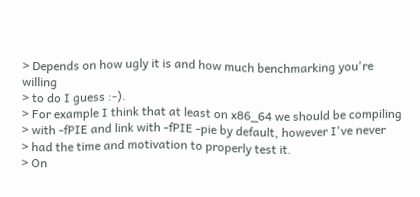> Depends on how ugly it is and how much benchmarking you're willing
> to do I guess :-).
> For example I think that at least on x86_64 we should be compiling
> with -fPIE and link with -fPIE -pie by default, however I've never
> had the time and motivation to properly test it.
> On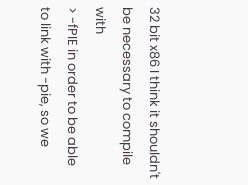32 bit x86 I think it shouldn't be necessary to compile with
> -fPIE in order to be able to link with -pie, so we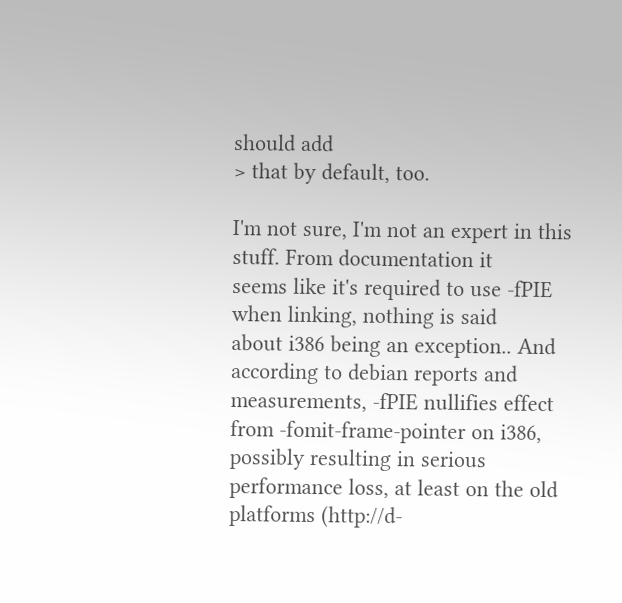should add
> that by default, too.

I'm not sure, I'm not an expert in this stuff. From documentation it
seems like it's required to use -fPIE when linking, nothing is said
about i386 being an exception.. And according to debian reports and
measurements, -fPIE nullifies effect from -fomit-frame-pointer on i386,
possibly resulting in serious performance loss, at least on the old
platforms (http://d-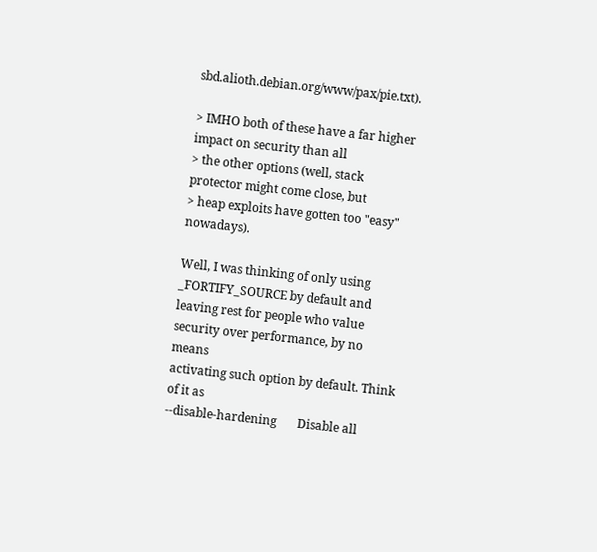sbd.alioth.debian.org/www/pax/pie.txt).

> IMHO both of these have a far higher impact on security than all
> the other options (well, stack protector might come close, but
> heap exploits have gotten too "easy" nowadays).

Well, I was thinking of only using _FORTIFY_SOURCE by default and
leaving rest for people who value security over performance, by no means
activating such option by default. Think of it as
--disable-hardening       Disable all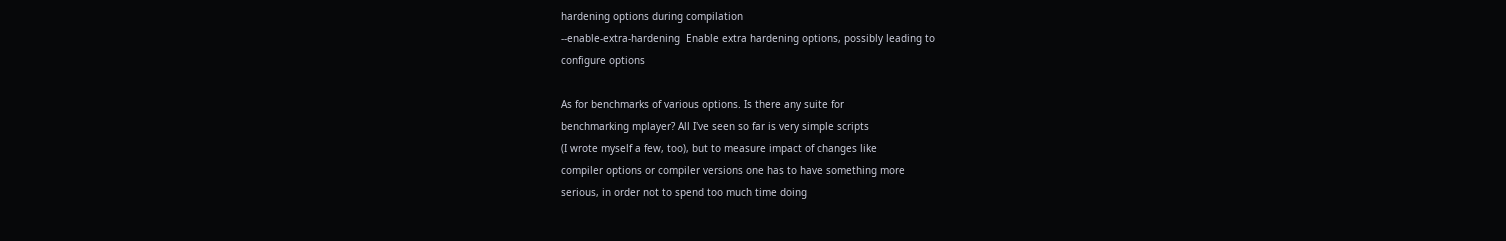hardening options during compilation
--enable-extra-hardening  Enable extra hardening options, possibly leading to
configure options

As for benchmarks of various options. Is there any suite for
benchmarking mplayer? All I've seen so far is very simple scripts
(I wrote myself a few, too), but to measure impact of changes like
compiler options or compiler versions one has to have something more
serious, in order not to spend too much time doing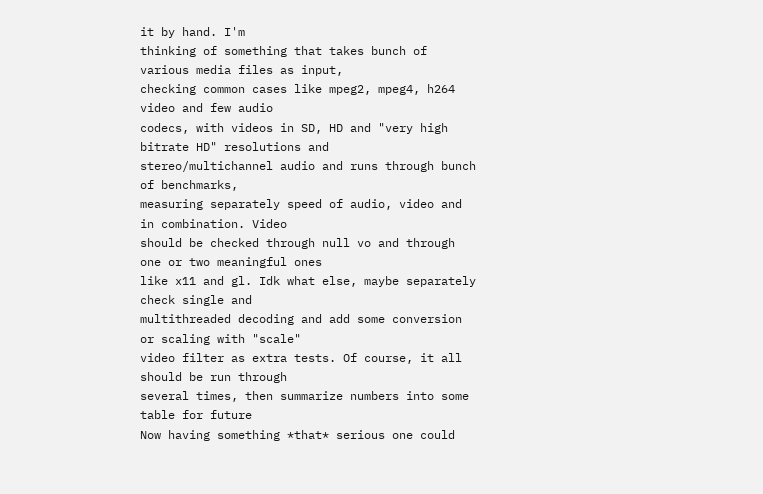it by hand. I'm
thinking of something that takes bunch of various media files as input,
checking common cases like mpeg2, mpeg4, h264 video and few audio
codecs, with videos in SD, HD and "very high bitrate HD" resolutions and
stereo/multichannel audio and runs through bunch of benchmarks,
measuring separately speed of audio, video and in combination. Video
should be checked through null vo and through one or two meaningful ones
like x11 and gl. Idk what else, maybe separately check single and
multithreaded decoding and add some conversion or scaling with "scale"
video filter as extra tests. Of course, it all should be run through
several times, then summarize numbers into some table for future
Now having something *that* serious one could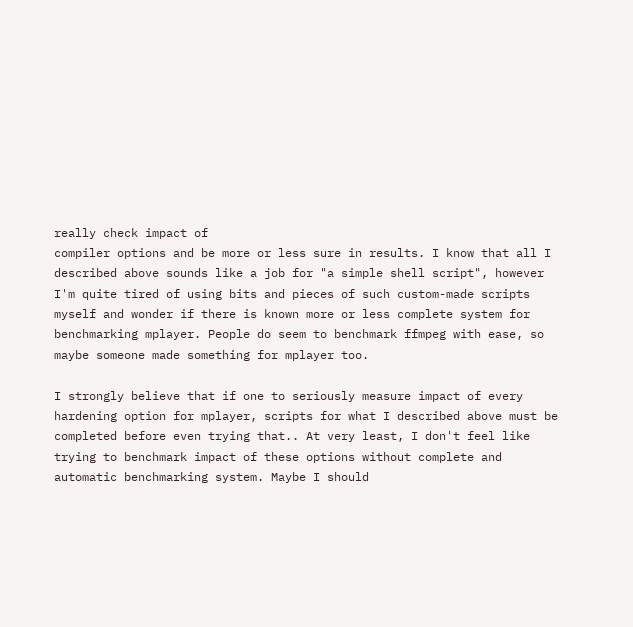really check impact of
compiler options and be more or less sure in results. I know that all I
described above sounds like a job for "a simple shell script", however
I'm quite tired of using bits and pieces of such custom-made scripts
myself and wonder if there is known more or less complete system for
benchmarking mplayer. People do seem to benchmark ffmpeg with ease, so
maybe someone made something for mplayer too.

I strongly believe that if one to seriously measure impact of every
hardening option for mplayer, scripts for what I described above must be
completed before even trying that.. At very least, I don't feel like
trying to benchmark impact of these options without complete and
automatic benchmarking system. Maybe I should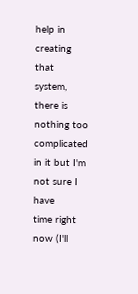help in creating that
system, there is nothing too complicated in it but I'm not sure I have
time right now (I'll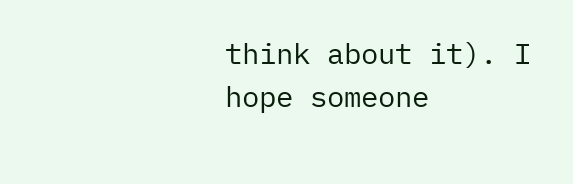think about it). I hope someone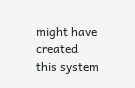might have created
this system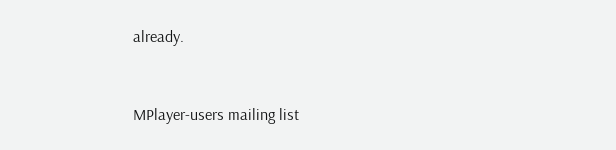already.


MPlayer-users mailing list